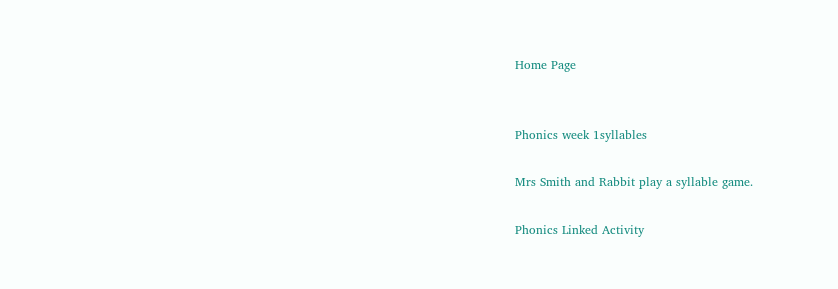Home Page


Phonics week 1syllables

Mrs Smith and Rabbit play a syllable game.

Phonics Linked Activity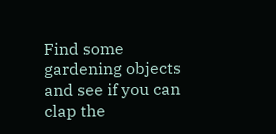Find some gardening objects and see if you can clap the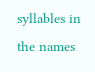syllables in the names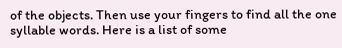of the objects. Then use your fingers to find all the one syllable words. Here is a list of some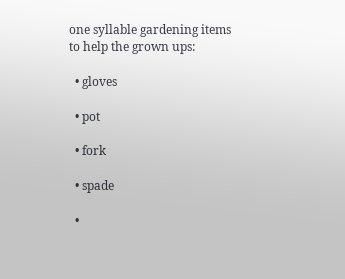one syllable gardening items to help the grown ups:

  • gloves

  • pot

  • fork

  • spade

  •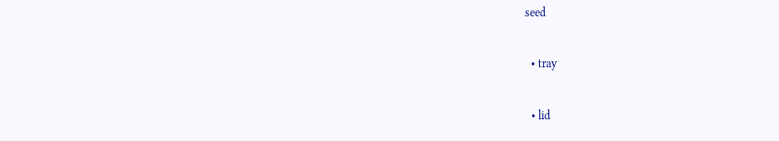seed

  • tray

  • lid